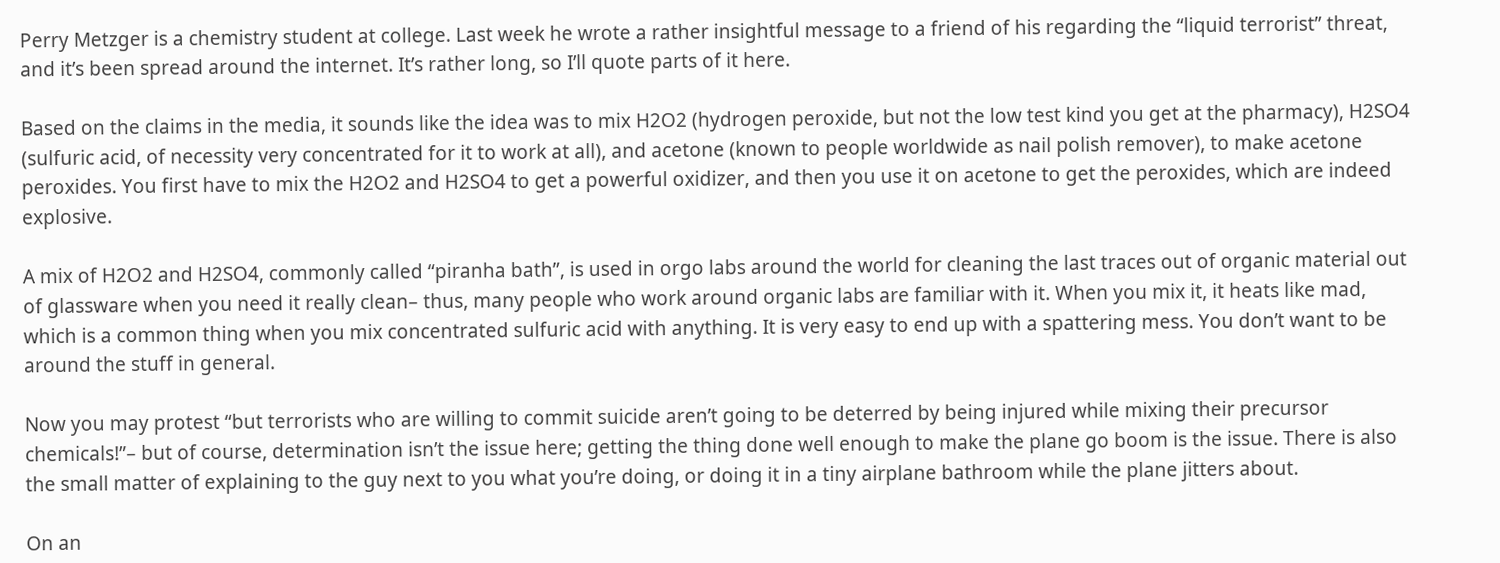Perry Metzger is a chemistry student at college. Last week he wrote a rather insightful message to a friend of his regarding the “liquid terrorist” threat, and it’s been spread around the internet. It’s rather long, so I’ll quote parts of it here.

Based on the claims in the media, it sounds like the idea was to mix H2O2 (hydrogen peroxide, but not the low test kind you get at the pharmacy), H2SO4 (sulfuric acid, of necessity very concentrated for it to work at all), and acetone (known to people worldwide as nail polish remover), to make acetone peroxides. You first have to mix the H2O2 and H2SO4 to get a powerful oxidizer, and then you use it on acetone to get the peroxides, which are indeed explosive.

A mix of H2O2 and H2SO4, commonly called “piranha bath”, is used in orgo labs around the world for cleaning the last traces out of organic material out of glassware when you need it really clean– thus, many people who work around organic labs are familiar with it. When you mix it, it heats like mad, which is a common thing when you mix concentrated sulfuric acid with anything. It is very easy to end up with a spattering mess. You don’t want to be around the stuff in general.

Now you may protest “but terrorists who are willing to commit suicide aren’t going to be deterred by being injured while mixing their precursor chemicals!”– but of course, determination isn’t the issue here; getting the thing done well enough to make the plane go boom is the issue. There is also the small matter of explaining to the guy next to you what you’re doing, or doing it in a tiny airplane bathroom while the plane jitters about.

On an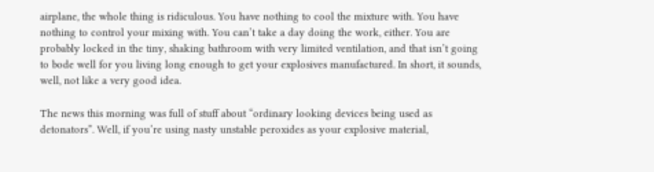airplane, the whole thing is ridiculous. You have nothing to cool the mixture with. You have nothing to control your mixing with. You can’t take a day doing the work, either. You are probably locked in the tiny, shaking bathroom with very limited ventilation, and that isn’t going to bode well for you living long enough to get your explosives manufactured. In short, it sounds, well, not like a very good idea.

The news this morning was full of stuff about “ordinary looking devices being used as detonators”. Well, if you’re using nasty unstable peroxides as your explosive material,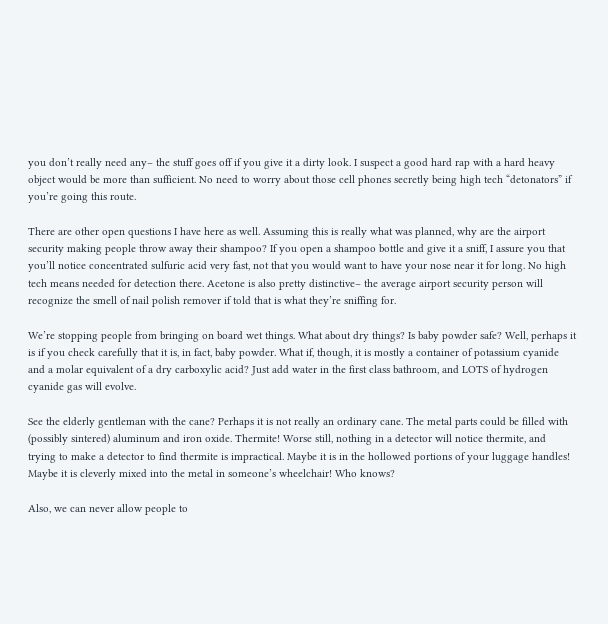you don’t really need any– the stuff goes off if you give it a dirty look. I suspect a good hard rap with a hard heavy object would be more than sufficient. No need to worry about those cell phones secretly being high tech “detonators” if you’re going this route.

There are other open questions I have here as well. Assuming this is really what was planned, why are the airport security making people throw away their shampoo? If you open a shampoo bottle and give it a sniff, I assure you that you’ll notice concentrated sulfuric acid very fast, not that you would want to have your nose near it for long. No high tech means needed for detection there. Acetone is also pretty distinctive– the average airport security person will recognize the smell of nail polish remover if told that is what they’re sniffing for.

We’re stopping people from bringing on board wet things. What about dry things? Is baby powder safe? Well, perhaps it is if you check carefully that it is, in fact, baby powder. What if, though, it is mostly a container of potassium cyanide and a molar equivalent of a dry carboxylic acid? Just add water in the first class bathroom, and LOTS of hydrogen cyanide gas will evolve.

See the elderly gentleman with the cane? Perhaps it is not really an ordinary cane. The metal parts could be filled with (possibly sintered) aluminum and iron oxide. Thermite! Worse still, nothing in a detector will notice thermite, and trying to make a detector to find thermite is impractical. Maybe it is in the hollowed portions of your luggage handles! Maybe it is cleverly mixed into the metal in someone’s wheelchair! Who knows?

Also, we can never allow people to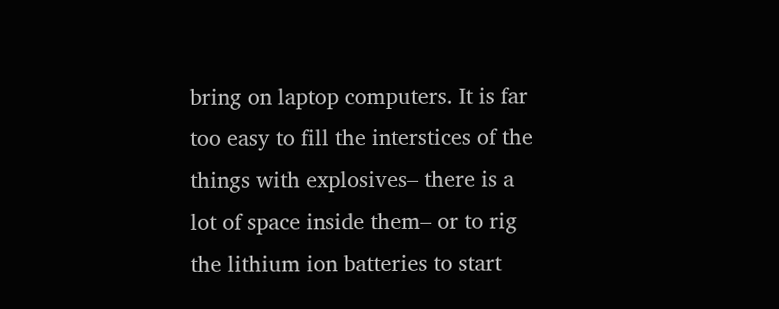bring on laptop computers. It is far too easy to fill the interstices of the things with explosives– there is a lot of space inside them– or to rig the lithium ion batteries to start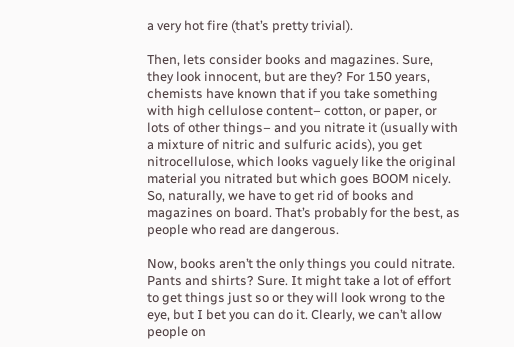a very hot fire (that’s pretty trivial).

Then, lets consider books and magazines. Sure, they look innocent, but are they? For 150 years, chemists have known that if you take something with high cellulose content– cotton, or paper, or lots of other things– and you nitrate it (usually with a mixture of nitric and sulfuric acids), you get nitrocellulose, which looks vaguely like the original material you nitrated but which goes BOOM nicely. So, naturally, we have to get rid of books and magazines on board. That’s probably for the best, as people who read are dangerous.

Now, books aren’t the only things you could nitrate. Pants and shirts? Sure. It might take a lot of effort to get things just so or they will look wrong to the eye, but I bet you can do it. Clearly, we can’t allow people on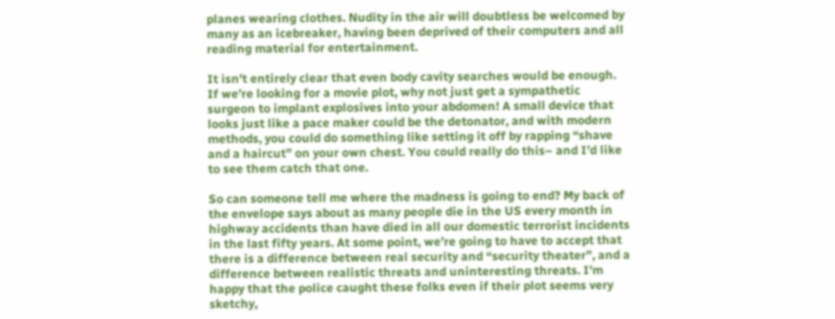planes wearing clothes. Nudity in the air will doubtless be welcomed by many as an icebreaker, having been deprived of their computers and all reading material for entertainment.

It isn’t entirely clear that even body cavity searches would be enough. If we’re looking for a movie plot, why not just get a sympathetic surgeon to implant explosives into your abdomen! A small device that looks just like a pace maker could be the detonator, and with modern methods, you could do something like setting it off by rapping “shave and a haircut” on your own chest. You could really do this– and I’d like to see them catch that one.

So can someone tell me where the madness is going to end? My back of the envelope says about as many people die in the US every month in highway accidents than have died in all our domestic terrorist incidents in the last fifty years. At some point, we’re going to have to accept that there is a difference between real security and “security theater”, and a difference between realistic threats and uninteresting threats. I’m happy that the police caught these folks even if their plot seems very sketchy,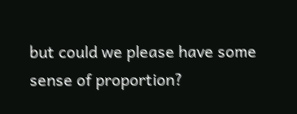but could we please have some sense of proportion?